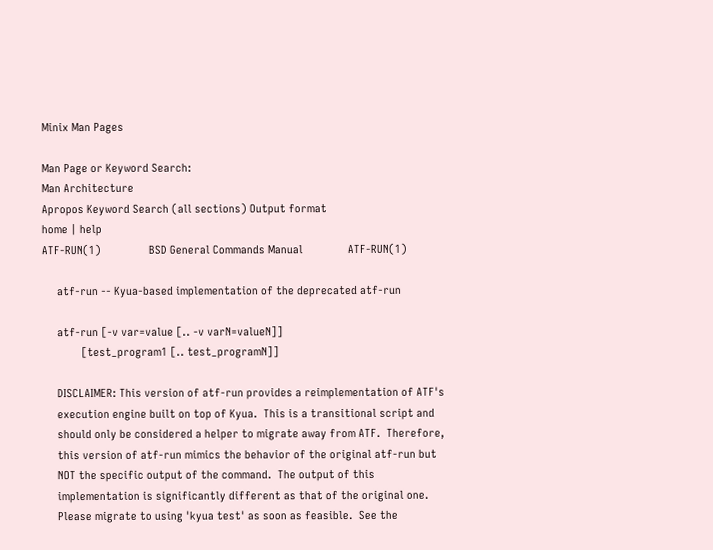Minix Man Pages

Man Page or Keyword Search:
Man Architecture
Apropos Keyword Search (all sections) Output format
home | help
ATF-RUN(1)                BSD General Commands Manual               ATF-RUN(1)

     atf-run -- Kyua-based implementation of the deprecated atf-run

     atf-run [-v var=value [.. -v varN=valueN]]
             [test_program1 [.. test_programN]]

     DISCLAIMER: This version of atf-run provides a reimplementation of ATF's
     execution engine built on top of Kyua.  This is a transitional script and
     should only be considered a helper to migrate away from ATF.  Therefore,
     this version of atf-run mimics the behavior of the original atf-run but
     NOT the specific output of the command.  The output of this
     implementation is significantly different as that of the original one.
     Please migrate to using 'kyua test' as soon as feasible.  See the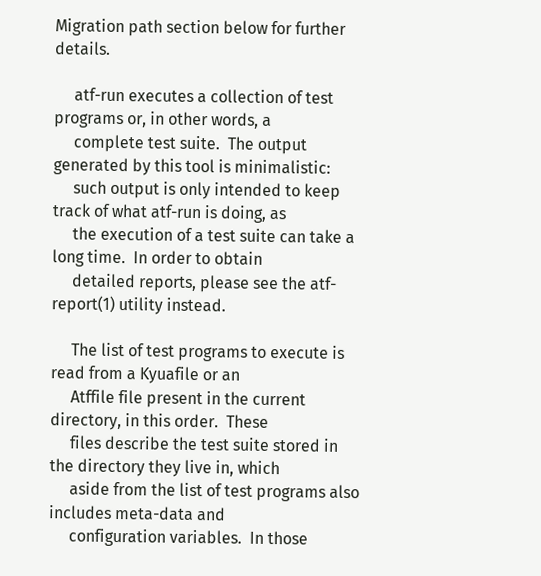Migration path section below for further details.

     atf-run executes a collection of test programs or, in other words, a
     complete test suite.  The output generated by this tool is minimalistic:
     such output is only intended to keep track of what atf-run is doing, as
     the execution of a test suite can take a long time.  In order to obtain
     detailed reports, please see the atf-report(1) utility instead.

     The list of test programs to execute is read from a Kyuafile or an
     Atffile file present in the current directory, in this order.  These
     files describe the test suite stored in the directory they live in, which
     aside from the list of test programs also includes meta-data and
     configuration variables.  In those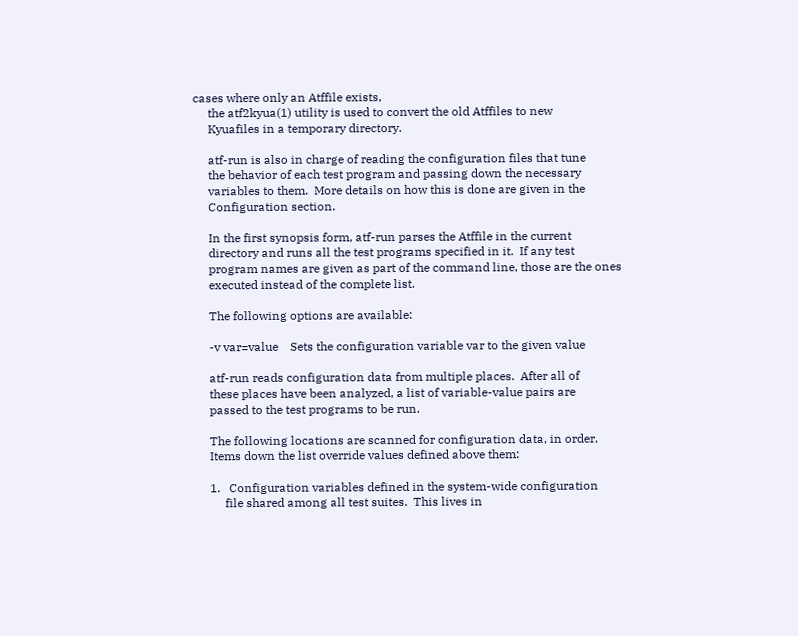cases where only an Atffile exists,
     the atf2kyua(1) utility is used to convert the old Atffiles to new
     Kyuafiles in a temporary directory.

     atf-run is also in charge of reading the configuration files that tune
     the behavior of each test program and passing down the necessary
     variables to them.  More details on how this is done are given in the
     Configuration section.

     In the first synopsis form, atf-run parses the Atffile in the current
     directory and runs all the test programs specified in it.  If any test
     program names are given as part of the command line, those are the ones
     executed instead of the complete list.

     The following options are available:

     -v var=value    Sets the configuration variable var to the given value

     atf-run reads configuration data from multiple places.  After all of
     these places have been analyzed, a list of variable-value pairs are
     passed to the test programs to be run.

     The following locations are scanned for configuration data, in order.
     Items down the list override values defined above them:

     1.   Configuration variables defined in the system-wide configuration
          file shared among all test suites.  This lives in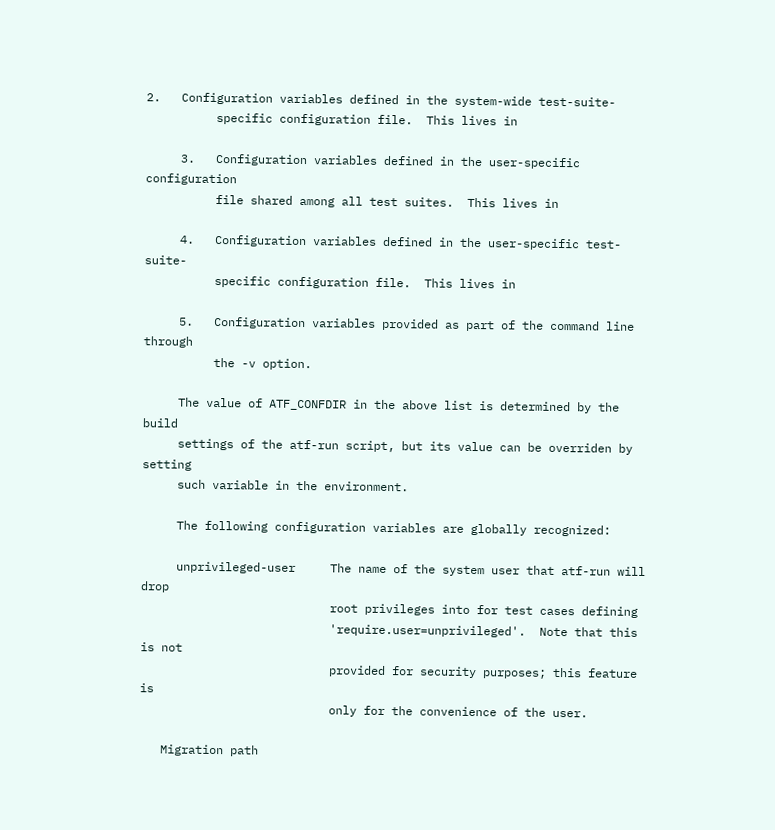2.   Configuration variables defined in the system-wide test-suite-
          specific configuration file.  This lives in

     3.   Configuration variables defined in the user-specific configuration
          file shared among all test suites.  This lives in

     4.   Configuration variables defined in the user-specific test-suite-
          specific configuration file.  This lives in

     5.   Configuration variables provided as part of the command line through
          the -v option.

     The value of ATF_CONFDIR in the above list is determined by the build
     settings of the atf-run script, but its value can be overriden by setting
     such variable in the environment.

     The following configuration variables are globally recognized:

     unprivileged-user     The name of the system user that atf-run will drop
                           root privileges into for test cases defining
                           'require.user=unprivileged'.  Note that this is not
                           provided for security purposes; this feature is
                           only for the convenience of the user.

   Migration path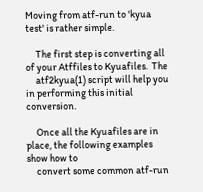Moving from atf-run to 'kyua test' is rather simple.

     The first step is converting all of your Atffiles to Kyuafiles.  The
     atf2kyua(1) script will help you in performing this initial conversion.

     Once all the Kyuafiles are in place, the following examples show how to
     convert some common atf-run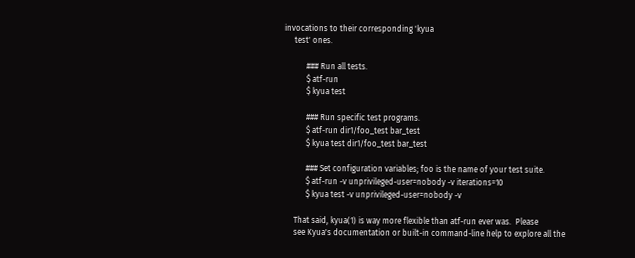invocations to their corresponding 'kyua
     test' ones.

           ### Run all tests.
           $ atf-run
           $ kyua test

           ### Run specific test programs.
           $ atf-run dir1/foo_test bar_test
           $ kyua test dir1/foo_test bar_test

           ### Set configuration variables; foo is the name of your test suite.
           $ atf-run -v unprivileged-user=nobody -v iterations=10
           $ kyua test -v unprivileged-user=nobody -v

     That said, kyua(1) is way more flexible than atf-run ever was.  Please
     see Kyua's documentation or built-in command-line help to explore all the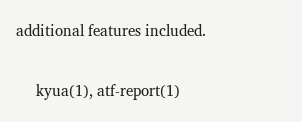additional features included.

     kyua(1), atf-report(1)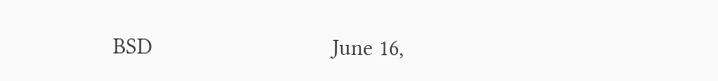BSD                              June 16,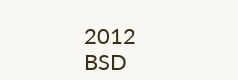2012                             BSD